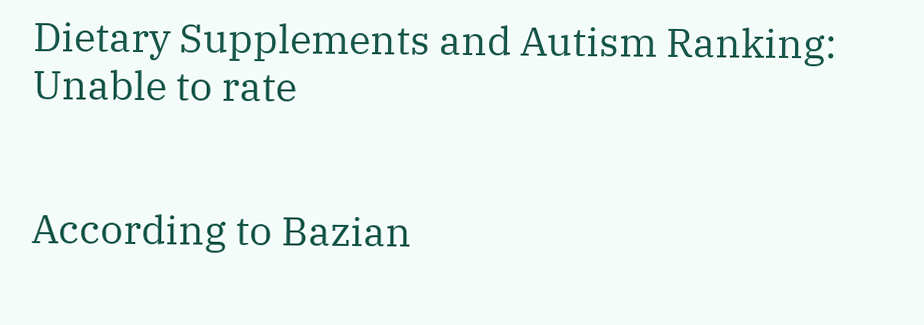Dietary Supplements and Autism Ranking: Unable to rate


According to Bazian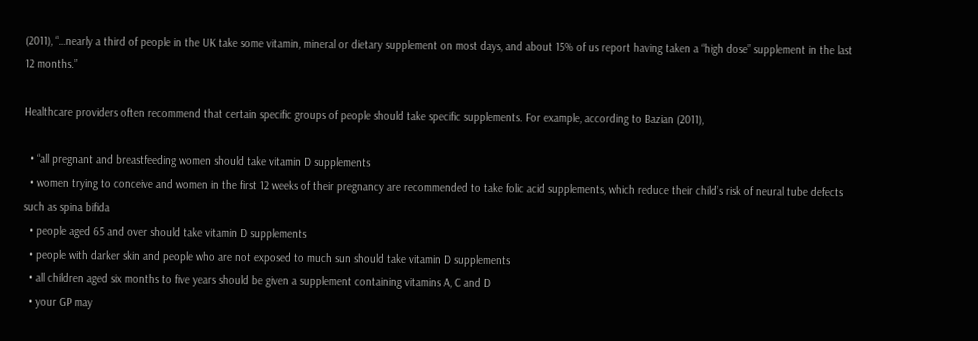(2011), “…nearly a third of people in the UK take some vitamin, mineral or dietary supplement on most days, and about 15% of us report having taken a “high dose” supplement in the last 12 months.”

Healthcare providers often recommend that certain specific groups of people should take specific supplements. For example, according to Bazian (2011),

  • “all pregnant and breastfeeding women should take vitamin D supplements
  • women trying to conceive and women in the first 12 weeks of their pregnancy are recommended to take folic acid supplements, which reduce their child’s risk of neural tube defects such as spina bifida
  • people aged 65 and over should take vitamin D supplements
  • people with darker skin and people who are not exposed to much sun should take vitamin D supplements
  • all children aged six months to five years should be given a supplement containing vitamins A, C and D
  • your GP may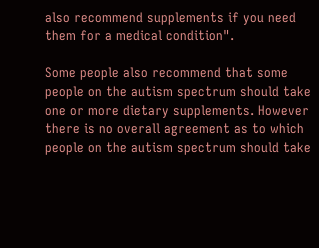also recommend supplements if you need them for a medical condition".

Some people also recommend that some people on the autism spectrum should take one or more dietary supplements. However there is no overall agreement as to which people on the autism spectrum should take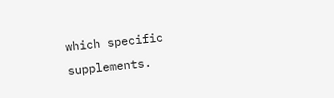which specific supplements.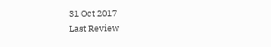31 Oct 2017
Last Review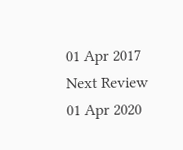01 Apr 2017
Next Review
01 Apr 2020